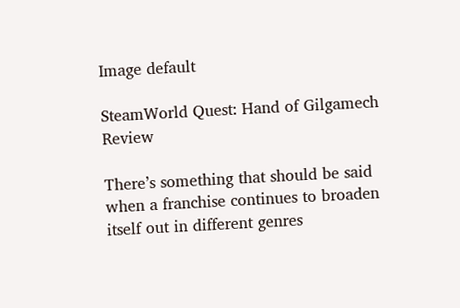Image default

SteamWorld Quest: Hand of Gilgamech Review

There’s something that should be said when a franchise continues to broaden itself out in different genres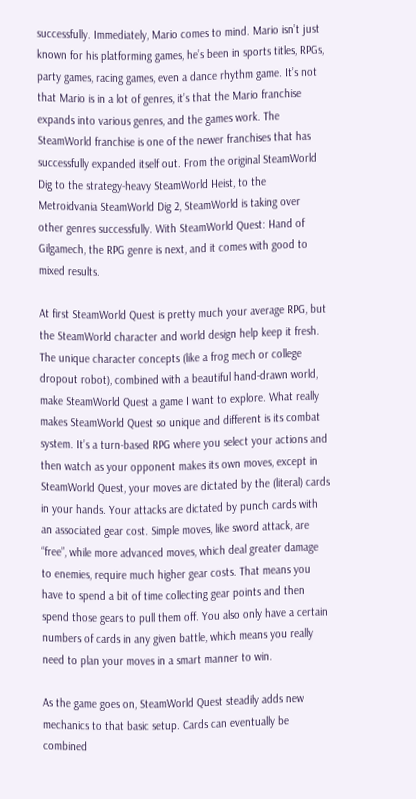successfully. Immediately, Mario comes to mind. Mario isn’t just known for his platforming games, he’s been in sports titles, RPGs, party games, racing games, even a dance rhythm game. It’s not that Mario is in a lot of genres, it’s that the Mario franchise expands into various genres, and the games work. The SteamWorld franchise is one of the newer franchises that has successfully expanded itself out. From the original SteamWorld Dig to the strategy-heavy SteamWorld Heist, to the Metroidvania SteamWorld Dig 2, SteamWorld is taking over other genres successfully. With SteamWorld Quest: Hand of Gilgamech, the RPG genre is next, and it comes with good to mixed results.

At first SteamWorld Quest is pretty much your average RPG, but the SteamWorld character and world design help keep it fresh. The unique character concepts (like a frog mech or college dropout robot), combined with a beautiful hand-drawn world, make SteamWorld Quest a game I want to explore. What really makes SteamWorld Quest so unique and different is its combat system. It’s a turn-based RPG where you select your actions and then watch as your opponent makes its own moves, except in SteamWorld Quest, your moves are dictated by the (literal) cards in your hands. Your attacks are dictated by punch cards with an associated gear cost. Simple moves, like sword attack, are “free”, while more advanced moves, which deal greater damage to enemies, require much higher gear costs. That means you have to spend a bit of time collecting gear points and then spend those gears to pull them off. You also only have a certain numbers of cards in any given battle, which means you really need to plan your moves in a smart manner to win.

As the game goes on, SteamWorld Quest steadily adds new mechanics to that basic setup. Cards can eventually be combined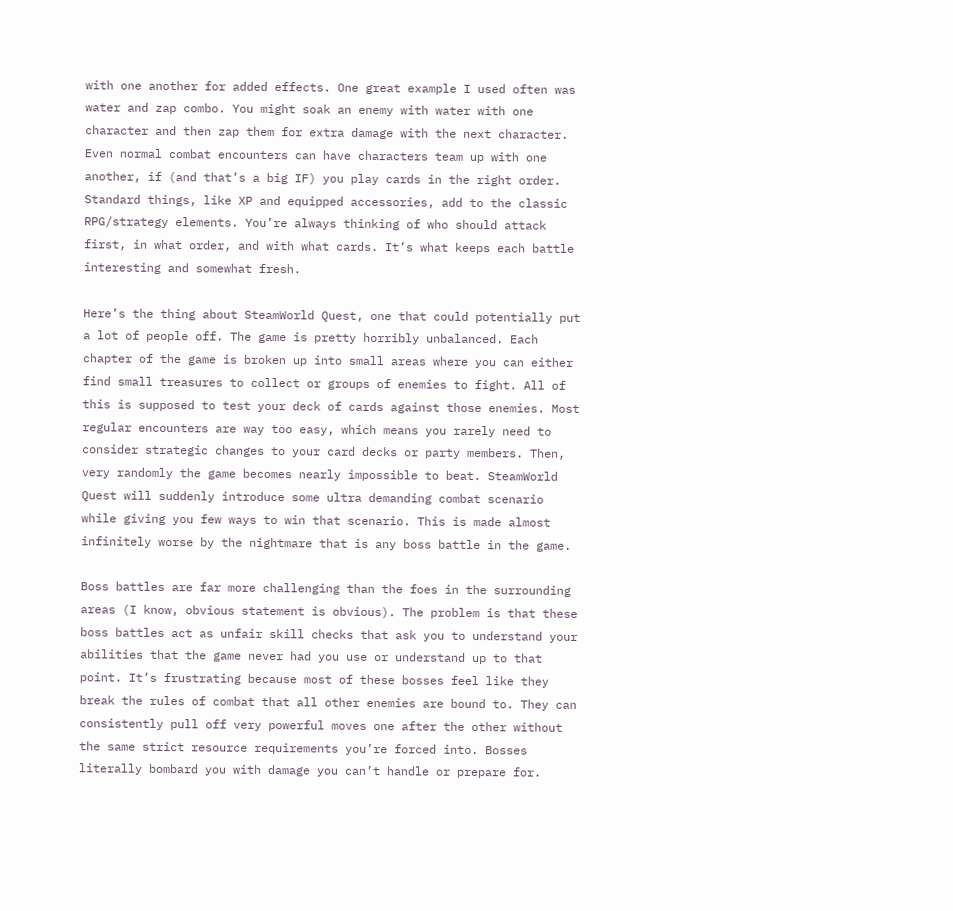with one another for added effects. One great example I used often was water and zap combo. You might soak an enemy with water with one character and then zap them for extra damage with the next character. Even normal combat encounters can have characters team up with one another, if (and that’s a big IF) you play cards in the right order. Standard things, like XP and equipped accessories, add to the classic RPG/strategy elements. You’re always thinking of who should attack first, in what order, and with what cards. It’s what keeps each battle interesting and somewhat fresh.

Here’s the thing about SteamWorld Quest, one that could potentially put a lot of people off. The game is pretty horribly unbalanced. Each chapter of the game is broken up into small areas where you can either find small treasures to collect or groups of enemies to fight. All of this is supposed to test your deck of cards against those enemies. Most regular encounters are way too easy, which means you rarely need to consider strategic changes to your card decks or party members. Then, very randomly the game becomes nearly impossible to beat. SteamWorld Quest will suddenly introduce some ultra demanding combat scenario while giving you few ways to win that scenario. This is made almost infinitely worse by the nightmare that is any boss battle in the game.

Boss battles are far more challenging than the foes in the surrounding areas (I know, obvious statement is obvious). The problem is that these boss battles act as unfair skill checks that ask you to understand your abilities that the game never had you use or understand up to that point. It’s frustrating because most of these bosses feel like they break the rules of combat that all other enemies are bound to. They can consistently pull off very powerful moves one after the other without the same strict resource requirements you’re forced into. Bosses literally bombard you with damage you can’t handle or prepare for.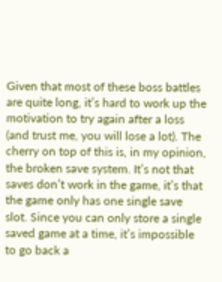Given that most of these boss battles are quite long, it’s hard to work up the motivation to try again after a loss (and trust me, you will lose a lot). The cherry on top of this is, in my opinion, the broken save system. It’s not that saves don’t work in the game, it’s that the game only has one single save slot. Since you can only store a single saved game at a time, it’s impossible to go back a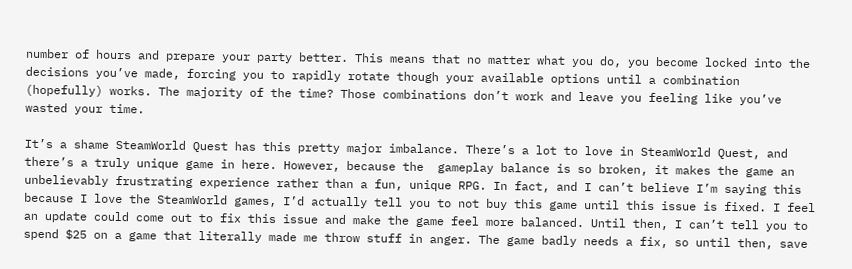number of hours and prepare your party better. This means that no matter what you do, you become locked into the decisions you’ve made, forcing you to rapidly rotate though your available options until a combination (hopefully) works. The majority of the time? Those combinations don’t work and leave you feeling like you’ve wasted your time.

It’s a shame SteamWorld Quest has this pretty major imbalance. There’s a lot to love in SteamWorld Quest, and there’s a truly unique game in here. However, because the  gameplay balance is so broken, it makes the game an unbelievably frustrating experience rather than a fun, unique RPG. In fact, and I can’t believe I’m saying this because I love the SteamWorld games, I’d actually tell you to not buy this game until this issue is fixed. I feel an update could come out to fix this issue and make the game feel more balanced. Until then, I can’t tell you to spend $25 on a game that literally made me throw stuff in anger. The game badly needs a fix, so until then, save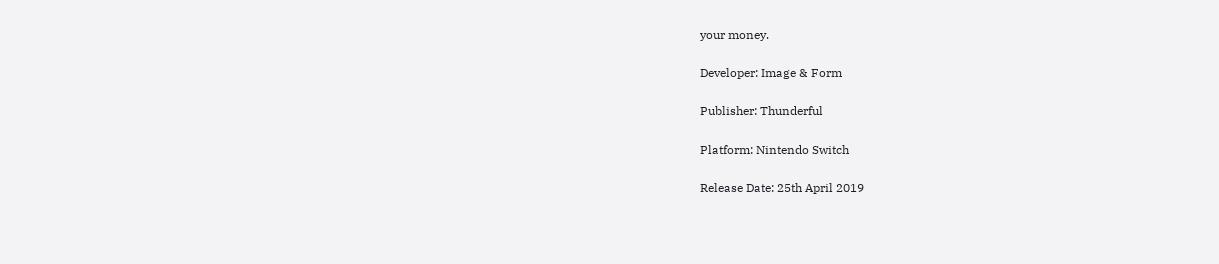your money.

Developer: Image & Form

Publisher: Thunderful

Platform: Nintendo Switch

Release Date: 25th April 2019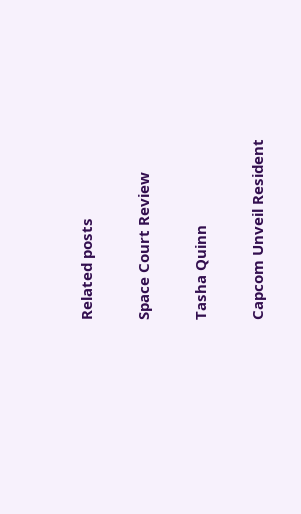Related posts

Space Court Review

Tasha Quinn

Capcom Unveil Resident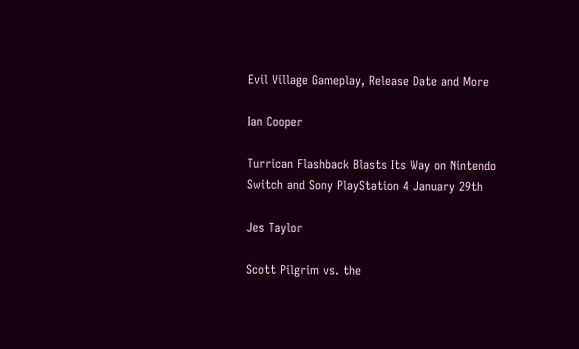Evil Village Gameplay, Release Date and More

Ian Cooper

Turrican Flashback Blasts Its Way on Nintendo Switch and Sony PlayStation 4 January 29th

Jes Taylor

Scott Pilgrim vs. the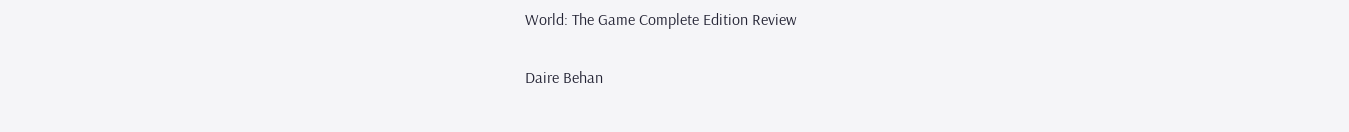World: The Game Complete Edition Review

Daire Behan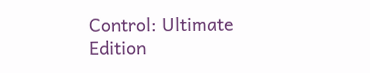Control: Ultimate Edition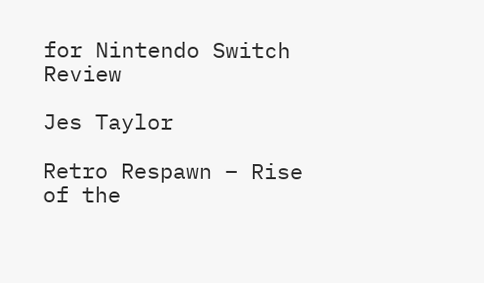for Nintendo Switch Review

Jes Taylor

Retro Respawn – Rise of the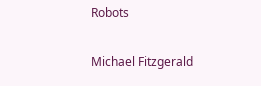Robots

Michael Fitzgerald